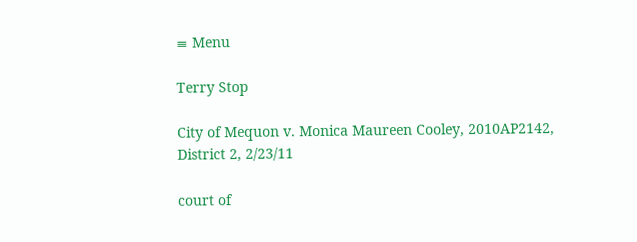≡ Menu

Terry Stop

City of Mequon v. Monica Maureen Cooley, 2010AP2142, District 2, 2/23/11

court of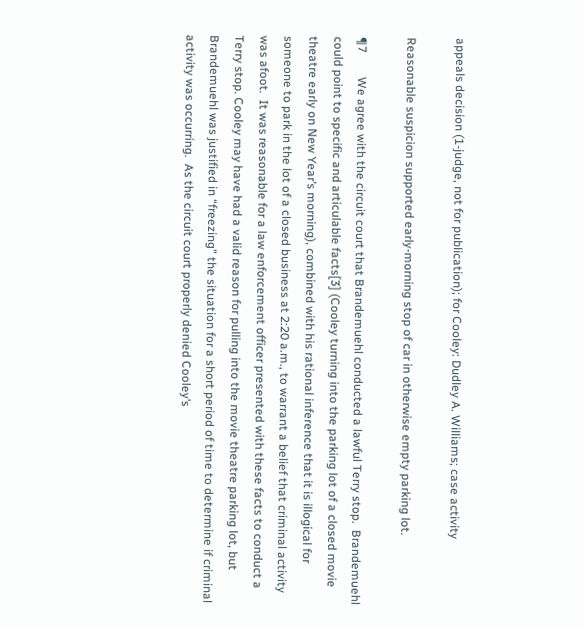appeals decision (1-judge, not for publication); for Cooley: Dudley A. Williams; case activity

Reasonable suspicion supported early-morning stop of car in otherwise empty parking lot.

¶7        We agree with the circuit court that Brandemuehl conducted a lawful Terry stop.  Brandemuehl could point to specific and articulable facts[3] (Cooley turning into the parking lot of a closed movie theatre early on New Year’s morning), combined with his rational inference that it is illogical for someone to park in the lot of a closed business at 2:20 a.m., to warrant a belief that criminal activity was afoot.  It was reasonable for a law enforcement officer presented with these facts to conduct a Terry stop. Cooley may have had a valid reason for pulling into the movie theatre parking lot, but Brandemuehl was justified in “freezing” the situation for a short period of time to determine if criminal activity was occurring.  As the circuit court properly denied Cooley’s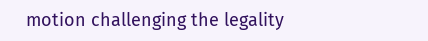motion challenging the legality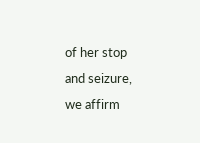of her stop and seizure, we affirm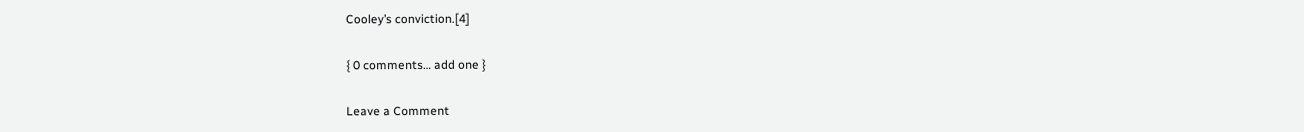Cooley’s conviction.[4]

{ 0 comments… add one }

Leave a Comment